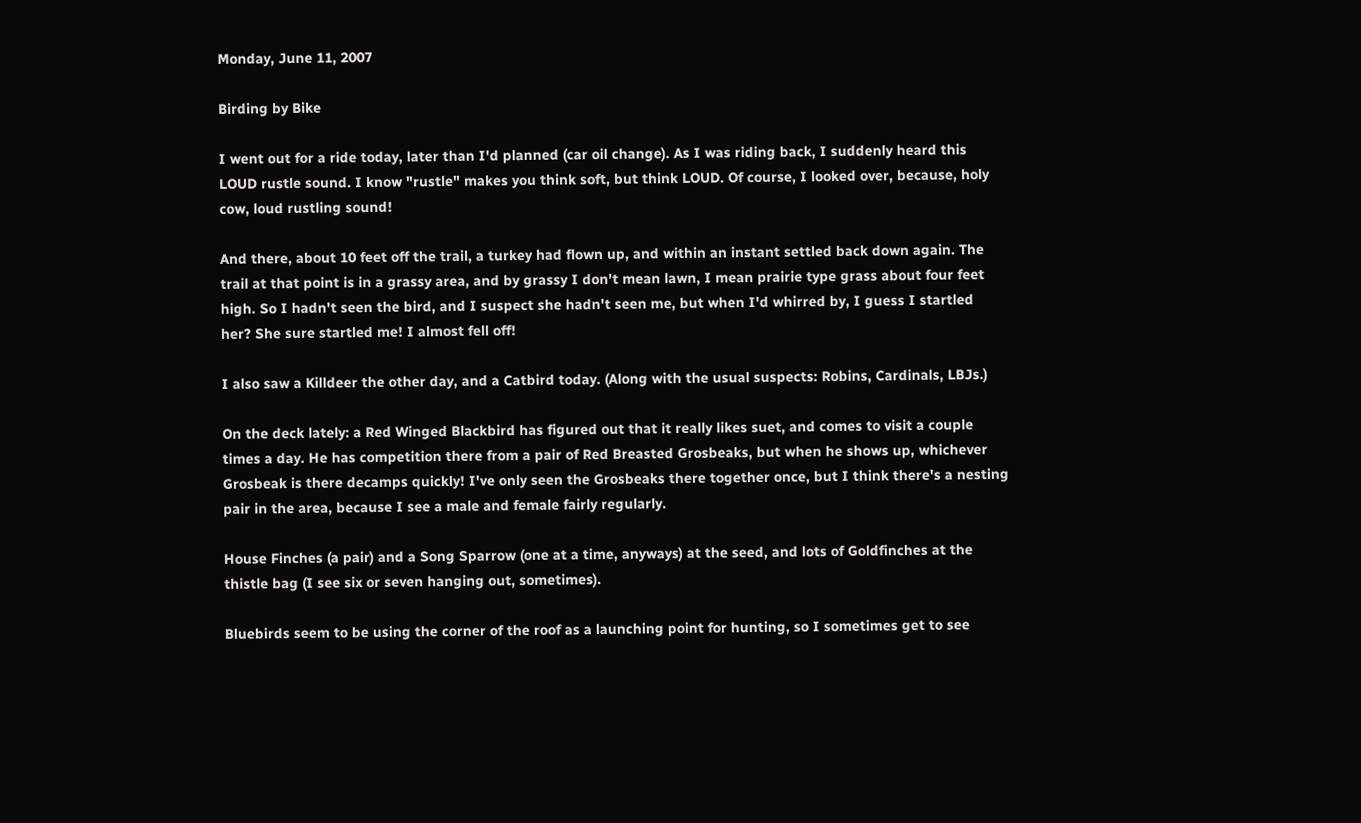Monday, June 11, 2007

Birding by Bike

I went out for a ride today, later than I'd planned (car oil change). As I was riding back, I suddenly heard this LOUD rustle sound. I know "rustle" makes you think soft, but think LOUD. Of course, I looked over, because, holy cow, loud rustling sound!

And there, about 10 feet off the trail, a turkey had flown up, and within an instant settled back down again. The trail at that point is in a grassy area, and by grassy I don't mean lawn, I mean prairie type grass about four feet high. So I hadn't seen the bird, and I suspect she hadn't seen me, but when I'd whirred by, I guess I startled her? She sure startled me! I almost fell off!

I also saw a Killdeer the other day, and a Catbird today. (Along with the usual suspects: Robins, Cardinals, LBJs.)

On the deck lately: a Red Winged Blackbird has figured out that it really likes suet, and comes to visit a couple times a day. He has competition there from a pair of Red Breasted Grosbeaks, but when he shows up, whichever Grosbeak is there decamps quickly! I've only seen the Grosbeaks there together once, but I think there's a nesting pair in the area, because I see a male and female fairly regularly.

House Finches (a pair) and a Song Sparrow (one at a time, anyways) at the seed, and lots of Goldfinches at the thistle bag (I see six or seven hanging out, sometimes).

Bluebirds seem to be using the corner of the roof as a launching point for hunting, so I sometimes get to see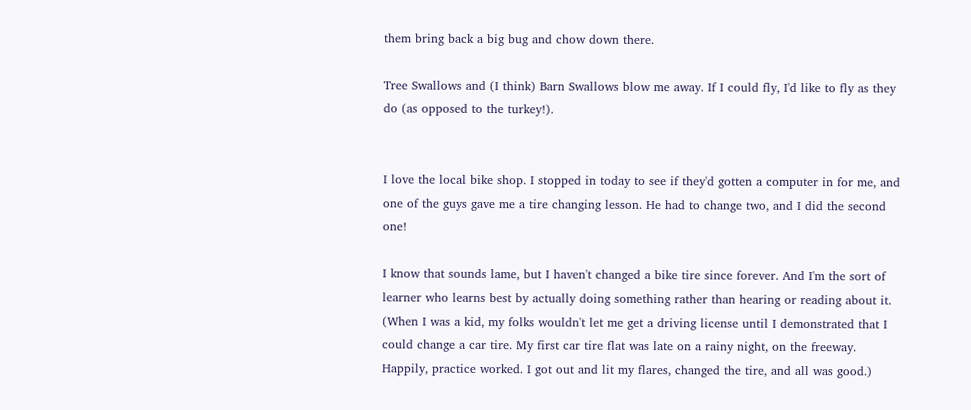them bring back a big bug and chow down there.

Tree Swallows and (I think) Barn Swallows blow me away. If I could fly, I'd like to fly as they do (as opposed to the turkey!).


I love the local bike shop. I stopped in today to see if they'd gotten a computer in for me, and one of the guys gave me a tire changing lesson. He had to change two, and I did the second one!

I know that sounds lame, but I haven't changed a bike tire since forever. And I'm the sort of learner who learns best by actually doing something rather than hearing or reading about it. (When I was a kid, my folks wouldn't let me get a driving license until I demonstrated that I could change a car tire. My first car tire flat was late on a rainy night, on the freeway. Happily, practice worked. I got out and lit my flares, changed the tire, and all was good.)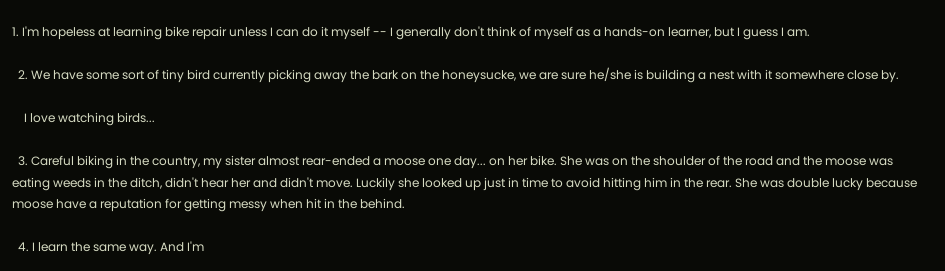1. I'm hopeless at learning bike repair unless I can do it myself -- I generally don't think of myself as a hands-on learner, but I guess I am.

  2. We have some sort of tiny bird currently picking away the bark on the honeysucke, we are sure he/she is building a nest with it somewhere close by.

    I love watching birds...

  3. Careful biking in the country, my sister almost rear-ended a moose one day... on her bike. She was on the shoulder of the road and the moose was eating weeds in the ditch, didn't hear her and didn't move. Luckily she looked up just in time to avoid hitting him in the rear. She was double lucky because moose have a reputation for getting messy when hit in the behind.

  4. I learn the same way. And I'm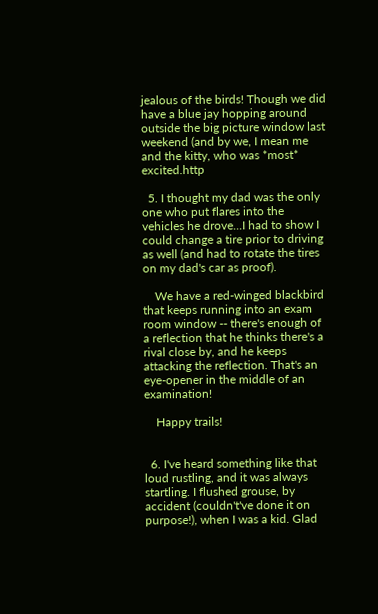jealous of the birds! Though we did have a blue jay hopping around outside the big picture window last weekend (and by we, I mean me and the kitty, who was *most* excited.http

  5. I thought my dad was the only one who put flares into the vehicles he drove...I had to show I could change a tire prior to driving as well (and had to rotate the tires on my dad's car as proof).

    We have a red-winged blackbird that keeps running into an exam room window -- there's enough of a reflection that he thinks there's a rival close by, and he keeps attacking the reflection. That's an eye-opener in the middle of an examination!

    Happy trails!


  6. I've heard something like that loud rustling, and it was always startling. I flushed grouse, by accident (couldn't've done it on purpose!), when I was a kid. Glad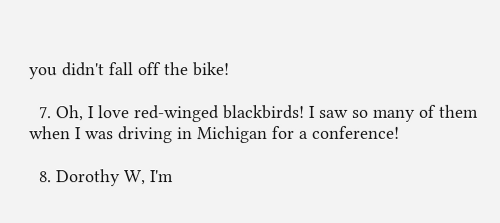you didn't fall off the bike!

  7. Oh, I love red-winged blackbirds! I saw so many of them when I was driving in Michigan for a conference!

  8. Dorothy W, I'm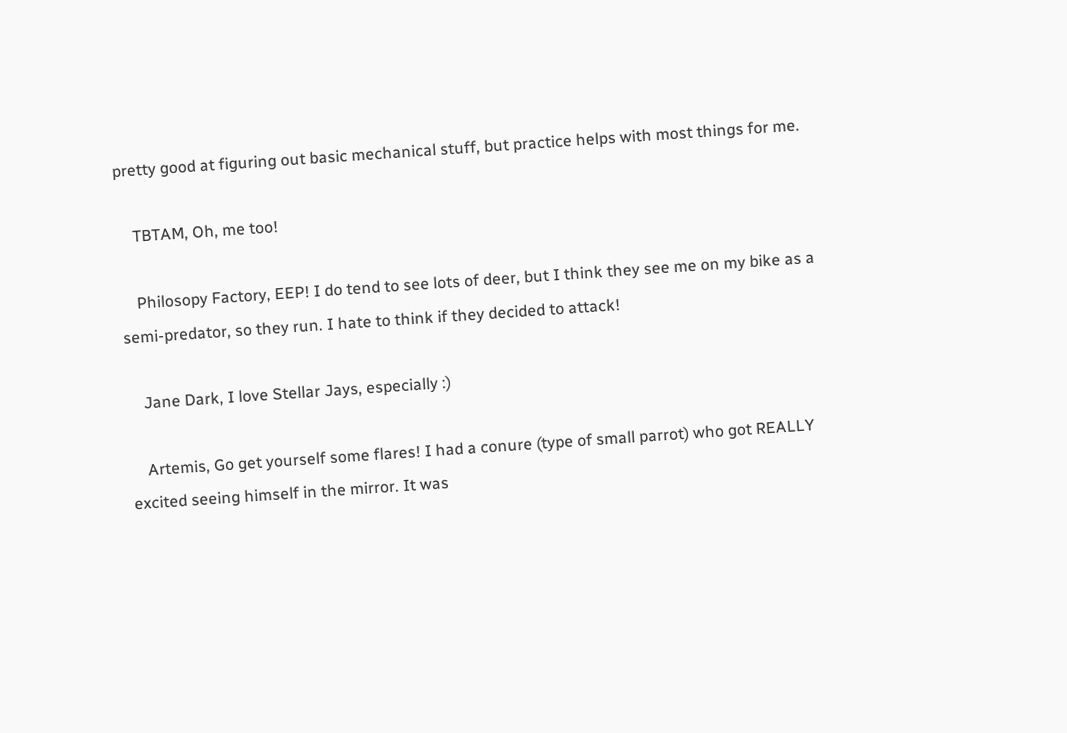pretty good at figuring out basic mechanical stuff, but practice helps with most things for me.

    TBTAM, Oh, me too!

    Philosopy Factory, EEP! I do tend to see lots of deer, but I think they see me on my bike as a semi-predator, so they run. I hate to think if they decided to attack!

    Jane Dark, I love Stellar Jays, especially :)

    Artemis, Go get yourself some flares! I had a conure (type of small parrot) who got REALLY excited seeing himself in the mirror. It was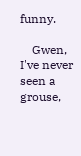funny.

    Gwen, I've never seen a grouse,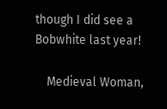though I did see a Bobwhite last year!

    Medieval Woman,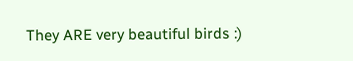They ARE very beautiful birds :)